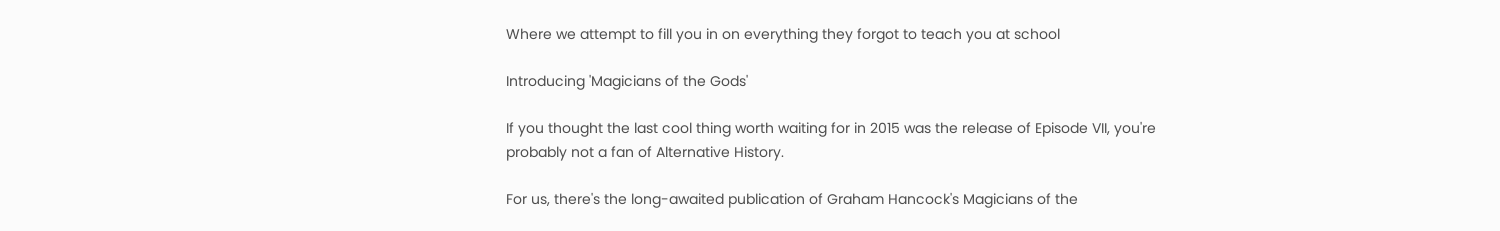Where we attempt to fill you in on everything they forgot to teach you at school

Introducing 'Magicians of the Gods'

If you thought the last cool thing worth waiting for in 2015 was the release of Episode VII, you're probably not a fan of Alternative History.

For us, there's the long-awaited publication of Graham Hancock's Magicians of the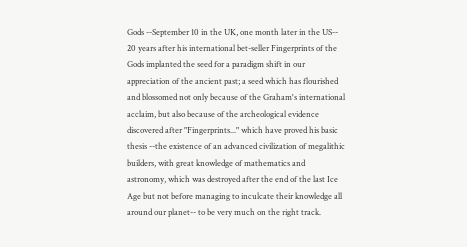Gods --September 10 in the UK, one month later in the US-- 20 years after his international bet-seller Fingerprints of the Gods implanted the seed for a paradigm shift in our appreciation of the ancient past; a seed which has flourished and blossomed not only because of the Graham's international acclaim, but also because of the archeological evidence discovered after "Fingerprints..." which have proved his basic thesis --the existence of an advanced civilization of megalithic builders, with great knowledge of mathematics and astronomy, which was destroyed after the end of the last Ice Age but not before managing to inculcate their knowledge all around our planet-- to be very much on the right track.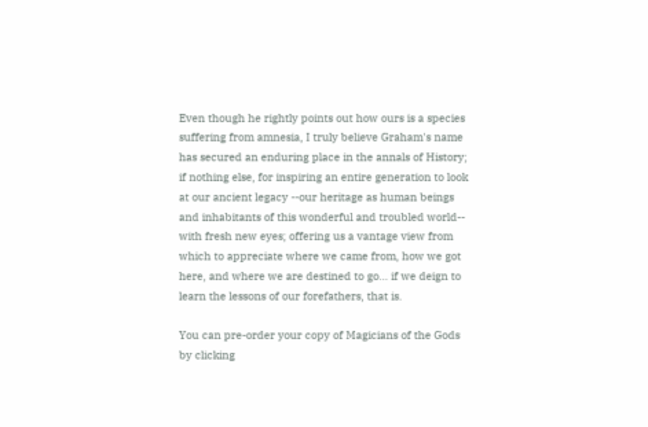Even though he rightly points out how ours is a species suffering from amnesia, I truly believe Graham's name has secured an enduring place in the annals of History; if nothing else, for inspiring an entire generation to look at our ancient legacy --our heritage as human beings and inhabitants of this wonderful and troubled world-- with fresh new eyes; offering us a vantage view from which to appreciate where we came from, how we got here, and where we are destined to go... if we deign to learn the lessons of our forefathers, that is.

You can pre-order your copy of Magicians of the Gods by clicking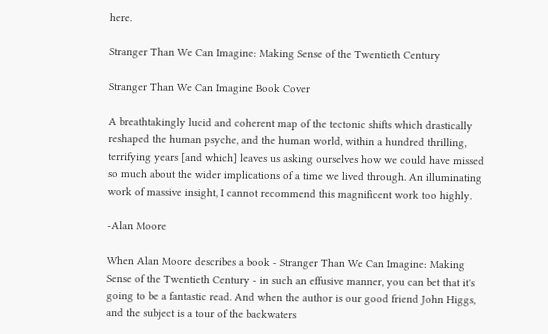here.

Stranger Than We Can Imagine: Making Sense of the Twentieth Century

Stranger Than We Can Imagine Book Cover

A breathtakingly lucid and coherent map of the tectonic shifts which drastically reshaped the human psyche, and the human world, within a hundred thrilling, terrifying years [and which] leaves us asking ourselves how we could have missed so much about the wider implications of a time we lived through. An illuminating work of massive insight, I cannot recommend this magnificent work too highly.

-Alan Moore

When Alan Moore describes a book - Stranger Than We Can Imagine: Making Sense of the Twentieth Century - in such an effusive manner, you can bet that it's going to be a fantastic read. And when the author is our good friend John Higgs, and the subject is a tour of the backwaters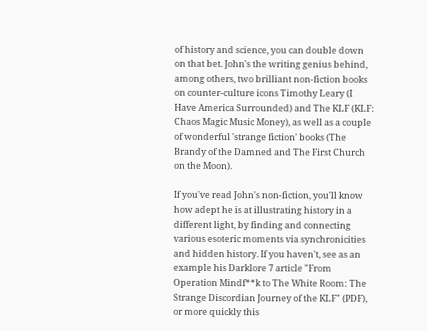of history and science, you can double down on that bet. John's the writing genius behind, among others, two brilliant non-fiction books on counter-culture icons Timothy Leary (I Have America Surrounded) and The KLF (KLF: Chaos Magic Music Money), as well as a couple of wonderful 'strange fiction' books (The Brandy of the Damned and The First Church on the Moon).

If you've read John's non-fiction, you'll know how adept he is at illustrating history in a different light, by finding and connecting various esoteric moments via synchronicities and hidden history. If you haven't, see as an example his Darklore 7 article "From Operation Mindf**k to The White Room: The Strange Discordian Journey of the KLF" (PDF), or more quickly this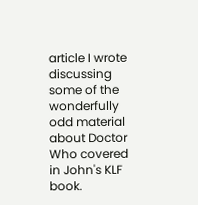article I wrote discussing some of the wonderfully odd material about Doctor Who covered in John's KLF book.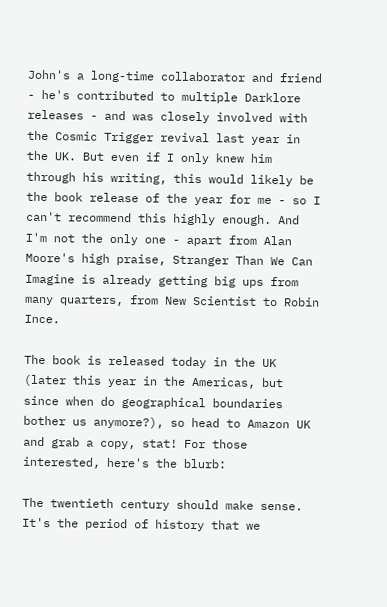John's a long-time collaborator and friend - he's contributed to multiple Darklore releases - and was closely involved with the Cosmic Trigger revival last year in the UK. But even if I only knew him through his writing, this would likely be the book release of the year for me - so I can't recommend this highly enough. And I'm not the only one - apart from Alan Moore's high praise, Stranger Than We Can Imagine is already getting big ups from many quarters, from New Scientist to Robin Ince.

The book is released today in the UK (later this year in the Americas, but since when do geographical boundaries bother us anymore?), so head to Amazon UK and grab a copy, stat! For those interested, here's the blurb:

The twentieth century should make sense. It's the period of history that we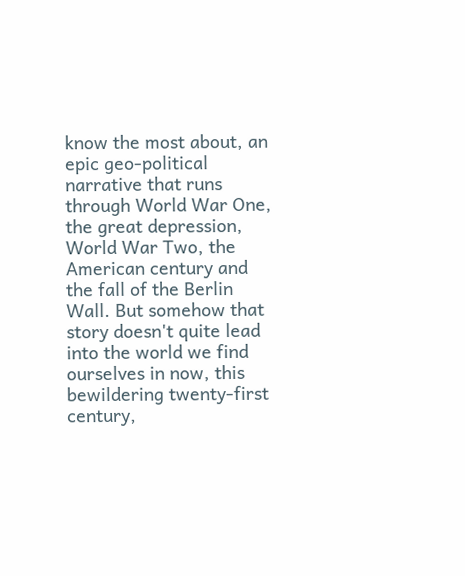know the most about, an epic geo-political narrative that runs through World War One, the great depression, World War Two, the American century and the fall of the Berlin Wall. But somehow that story doesn't quite lead into the world we find ourselves in now, this bewildering twenty-first century,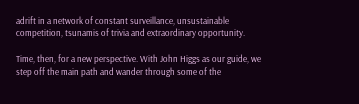adrift in a network of constant surveillance, unsustainable competition, tsunamis of trivia and extraordinary opportunity.

Time, then, for a new perspective. With John Higgs as our guide, we step off the main path and wander through some of the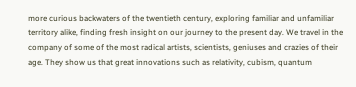more curious backwaters of the twentieth century, exploring familiar and unfamiliar territory alike, finding fresh insight on our journey to the present day. We travel in the company of some of the most radical artists, scientists, geniuses and crazies of their age. They show us that great innovations such as relativity, cubism, quantum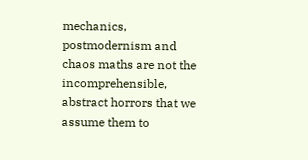mechanics, postmodernism and chaos maths are not the incomprehensible, abstract horrors that we assume them to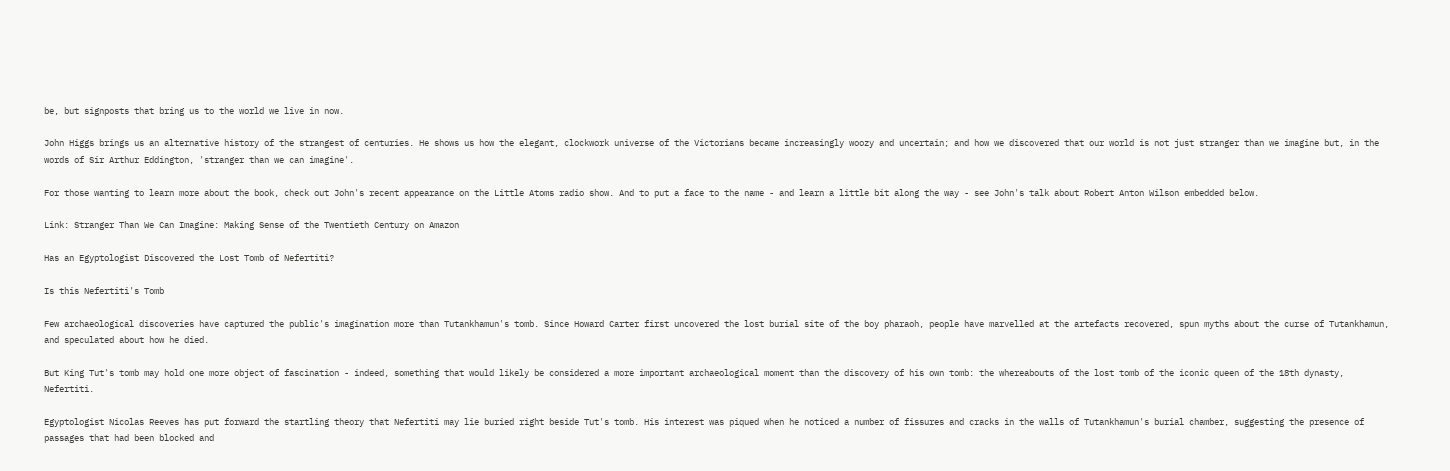be, but signposts that bring us to the world we live in now.

John Higgs brings us an alternative history of the strangest of centuries. He shows us how the elegant, clockwork universe of the Victorians became increasingly woozy and uncertain; and how we discovered that our world is not just stranger than we imagine but, in the words of Sir Arthur Eddington, 'stranger than we can imagine'.

For those wanting to learn more about the book, check out John's recent appearance on the Little Atoms radio show. And to put a face to the name - and learn a little bit along the way - see John's talk about Robert Anton Wilson embedded below.

Link: Stranger Than We Can Imagine: Making Sense of the Twentieth Century on Amazon

Has an Egyptologist Discovered the Lost Tomb of Nefertiti?

Is this Nefertiti's Tomb

Few archaeological discoveries have captured the public's imagination more than Tutankhamun's tomb. Since Howard Carter first uncovered the lost burial site of the boy pharaoh, people have marvelled at the artefacts recovered, spun myths about the curse of Tutankhamun, and speculated about how he died.

But King Tut's tomb may hold one more object of fascination - indeed, something that would likely be considered a more important archaeological moment than the discovery of his own tomb: the whereabouts of the lost tomb of the iconic queen of the 18th dynasty, Nefertiti.

Egyptologist Nicolas Reeves has put forward the startling theory that Nefertiti may lie buried right beside Tut's tomb. His interest was piqued when he noticed a number of fissures and cracks in the walls of Tutankhamun's burial chamber, suggesting the presence of passages that had been blocked and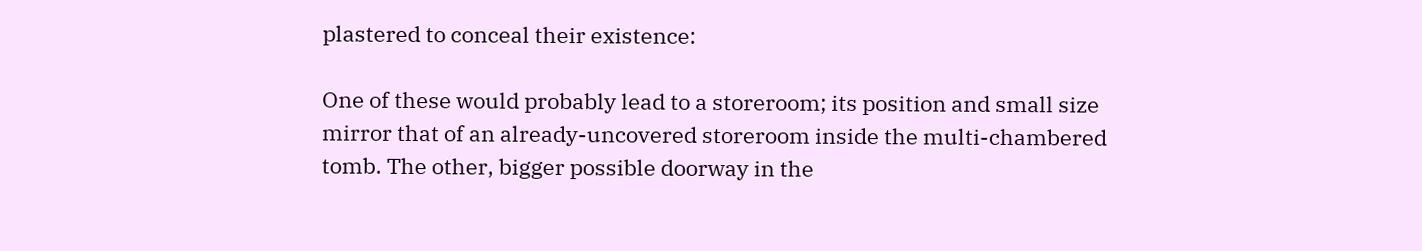plastered to conceal their existence:

One of these would probably lead to a storeroom; its position and small size mirror that of an already-uncovered storeroom inside the multi-chambered tomb. The other, bigger possible doorway in the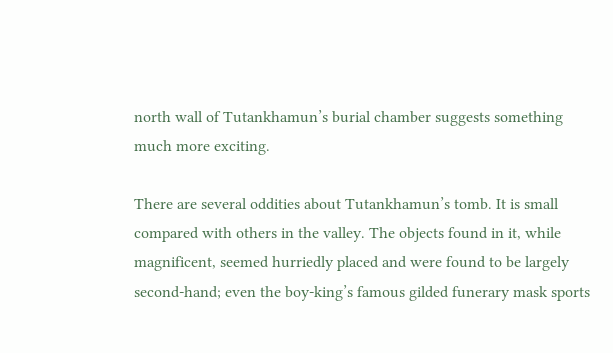north wall of Tutankhamun’s burial chamber suggests something much more exciting.

There are several oddities about Tutankhamun’s tomb. It is small compared with others in the valley. The objects found in it, while magnificent, seemed hurriedly placed and were found to be largely second-hand; even the boy-king’s famous gilded funerary mask sports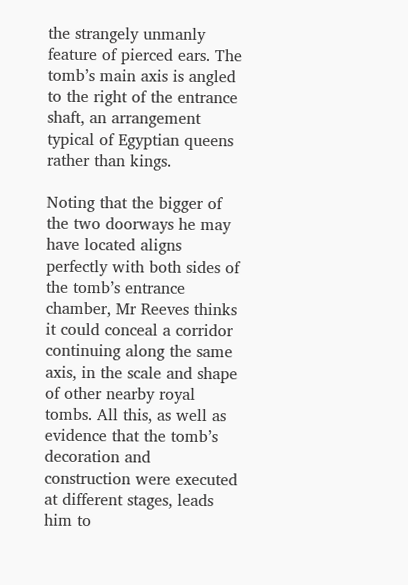the strangely unmanly feature of pierced ears. The tomb’s main axis is angled to the right of the entrance shaft, an arrangement typical of Egyptian queens rather than kings.

Noting that the bigger of the two doorways he may have located aligns perfectly with both sides of the tomb’s entrance chamber, Mr Reeves thinks it could conceal a corridor continuing along the same axis, in the scale and shape of other nearby royal tombs. All this, as well as evidence that the tomb’s decoration and construction were executed at different stages, leads him to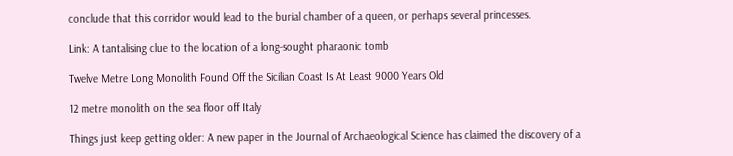conclude that this corridor would lead to the burial chamber of a queen, or perhaps several princesses.

Link: A tantalising clue to the location of a long-sought pharaonic tomb

Twelve Metre Long Monolith Found Off the Sicilian Coast Is At Least 9000 Years Old

12 metre monolith on the sea floor off Italy

Things just keep getting older: A new paper in the Journal of Archaeological Science has claimed the discovery of a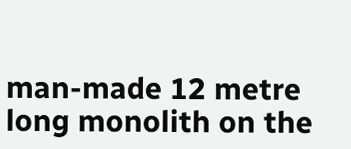man-made 12 metre long monolith on the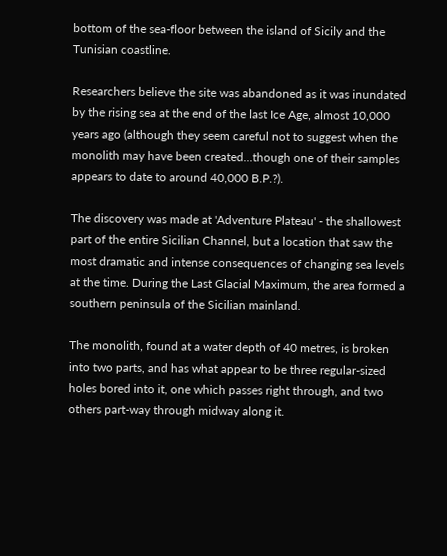bottom of the sea-floor between the island of Sicily and the Tunisian coastline.

Researchers believe the site was abandoned as it was inundated by the rising sea at the end of the last Ice Age, almost 10,000 years ago (although they seem careful not to suggest when the monolith may have been created...though one of their samples appears to date to around 40,000 B.P.?).

The discovery was made at 'Adventure Plateau' - the shallowest part of the entire Sicilian Channel, but a location that saw the most dramatic and intense consequences of changing sea levels at the time. During the Last Glacial Maximum, the area formed a southern peninsula of the Sicilian mainland.

The monolith, found at a water depth of 40 metres, is broken into two parts, and has what appear to be three regular-sized holes bored into it, one which passes right through, and two others part-way through midway along it.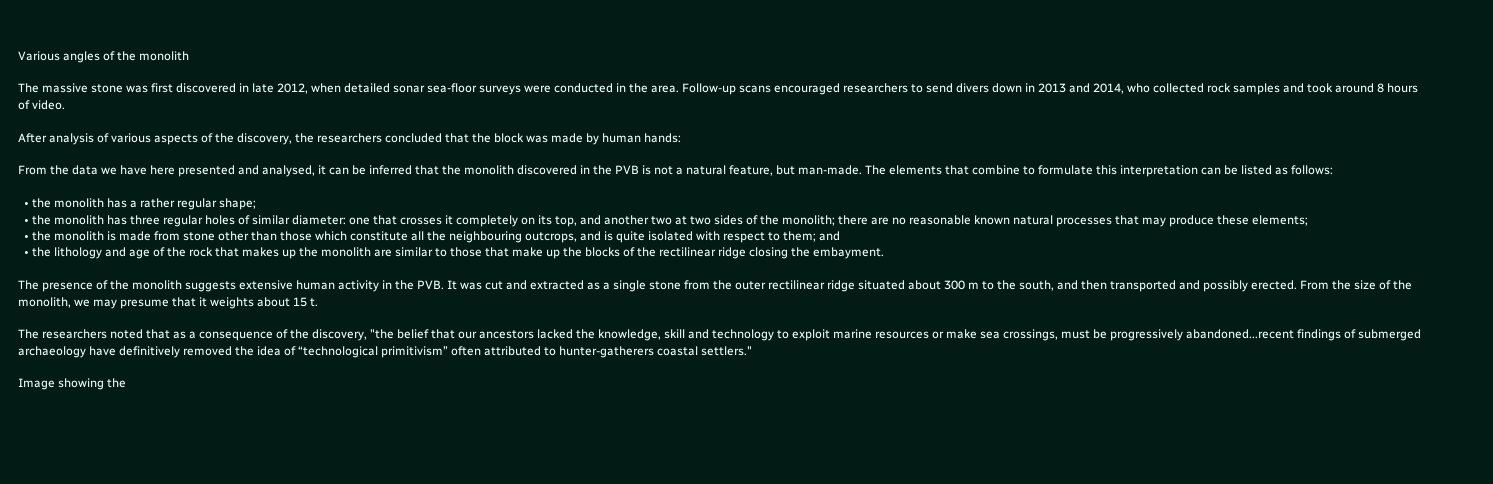Various angles of the monolith

The massive stone was first discovered in late 2012, when detailed sonar sea-floor surveys were conducted in the area. Follow-up scans encouraged researchers to send divers down in 2013 and 2014, who collected rock samples and took around 8 hours of video.

After analysis of various aspects of the discovery, the researchers concluded that the block was made by human hands:

From the data we have here presented and analysed, it can be inferred that the monolith discovered in the PVB is not a natural feature, but man-made. The elements that combine to formulate this interpretation can be listed as follows:

  • the monolith has a rather regular shape;
  • the monolith has three regular holes of similar diameter: one that crosses it completely on its top, and another two at two sides of the monolith; there are no reasonable known natural processes that may produce these elements;
  • the monolith is made from stone other than those which constitute all the neighbouring outcrops, and is quite isolated with respect to them; and
  • the lithology and age of the rock that makes up the monolith are similar to those that make up the blocks of the rectilinear ridge closing the embayment.

The presence of the monolith suggests extensive human activity in the PVB. It was cut and extracted as a single stone from the outer rectilinear ridge situated about 300 m to the south, and then transported and possibly erected. From the size of the monolith, we may presume that it weights about 15 t.

The researchers noted that as a consequence of the discovery, "the belief that our ancestors lacked the knowledge, skill and technology to exploit marine resources or make sea crossings, must be progressively abandoned...recent findings of submerged archaeology have definitively removed the idea of “technological primitivism” often attributed to hunter-gatherers coastal settlers."

Image showing the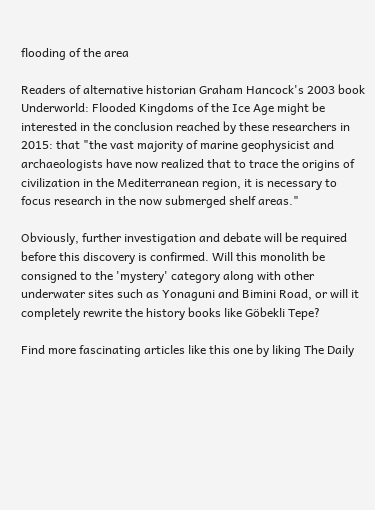flooding of the area

Readers of alternative historian Graham Hancock's 2003 book Underworld: Flooded Kingdoms of the Ice Age might be interested in the conclusion reached by these researchers in 2015: that "the vast majority of marine geophysicist and archaeologists have now realized that to trace the origins of civilization in the Mediterranean region, it is necessary to focus research in the now submerged shelf areas."

Obviously, further investigation and debate will be required before this discovery is confirmed. Will this monolith be consigned to the 'mystery' category along with other underwater sites such as Yonaguni and Bimini Road, or will it completely rewrite the history books like Göbekli Tepe?

Find more fascinating articles like this one by liking The Daily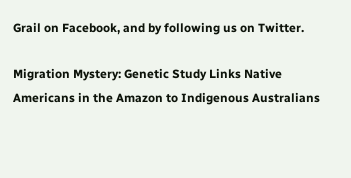Grail on Facebook, and by following us on Twitter.

Migration Mystery: Genetic Study Links Native Americans in the Amazon to Indigenous Australians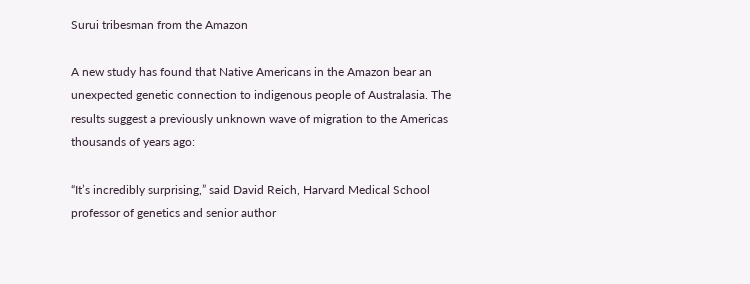Surui tribesman from the Amazon

A new study has found that Native Americans in the Amazon bear an unexpected genetic connection to indigenous people of Australasia. The results suggest a previously unknown wave of migration to the Americas thousands of years ago:

“It’s incredibly surprising,” said David Reich, Harvard Medical School professor of genetics and senior author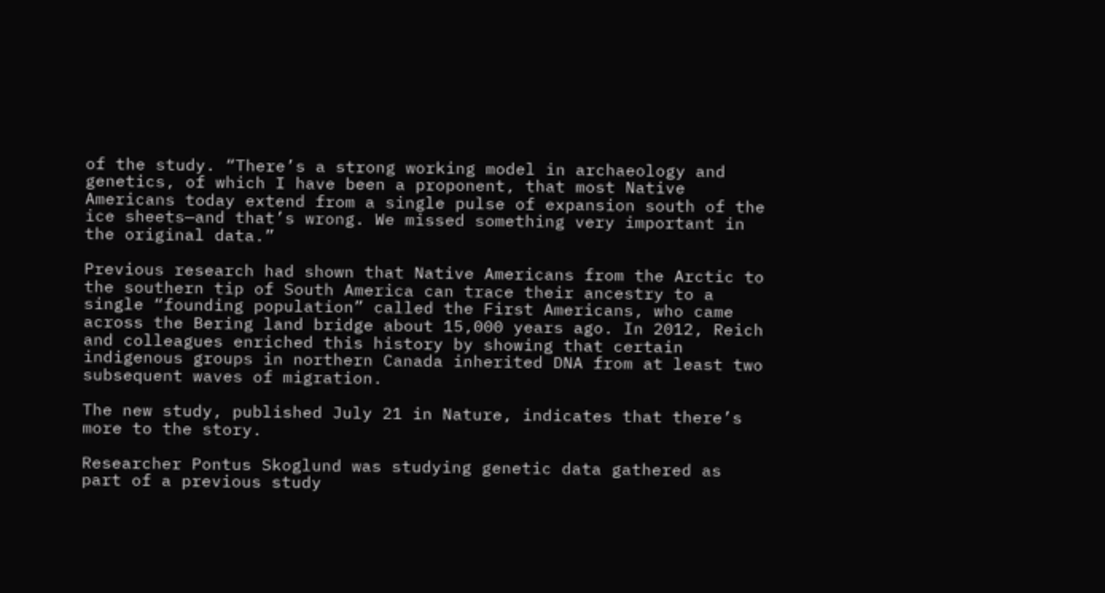of the study. “There’s a strong working model in archaeology and genetics, of which I have been a proponent, that most Native Americans today extend from a single pulse of expansion south of the ice sheets—and that’s wrong. We missed something very important in the original data.”

Previous research had shown that Native Americans from the Arctic to the southern tip of South America can trace their ancestry to a single “founding population” called the First Americans, who came across the Bering land bridge about 15,000 years ago. In 2012, Reich and colleagues enriched this history by showing that certain indigenous groups in northern Canada inherited DNA from at least two subsequent waves of migration.

The new study, published July 21 in Nature, indicates that there’s more to the story.

Researcher Pontus Skoglund was studying genetic data gathered as part of a previous study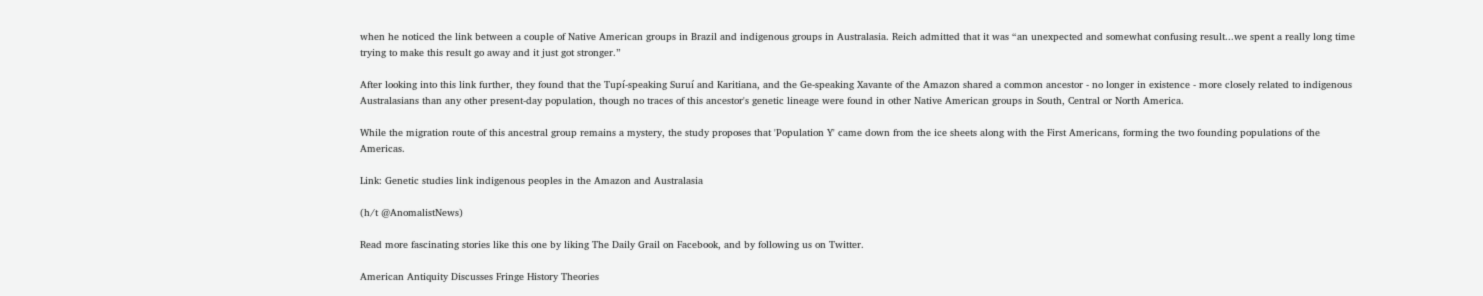when he noticed the link between a couple of Native American groups in Brazil and indigenous groups in Australasia. Reich admitted that it was “an unexpected and somewhat confusing result...we spent a really long time trying to make this result go away and it just got stronger.”

After looking into this link further, they found that the Tupí-speaking Suruí and Karitiana, and the Ge-speaking Xavante of the Amazon shared a common ancestor - no longer in existence - more closely related to indigenous Australasians than any other present-day population, though no traces of this ancestor's genetic lineage were found in other Native American groups in South, Central or North America.

While the migration route of this ancestral group remains a mystery, the study proposes that 'Population Y' came down from the ice sheets along with the First Americans, forming the two founding populations of the Americas.

Link: Genetic studies link indigenous peoples in the Amazon and Australasia

(h/t @AnomalistNews)

Read more fascinating stories like this one by liking The Daily Grail on Facebook, and by following us on Twitter.

American Antiquity Discusses Fringe History Theories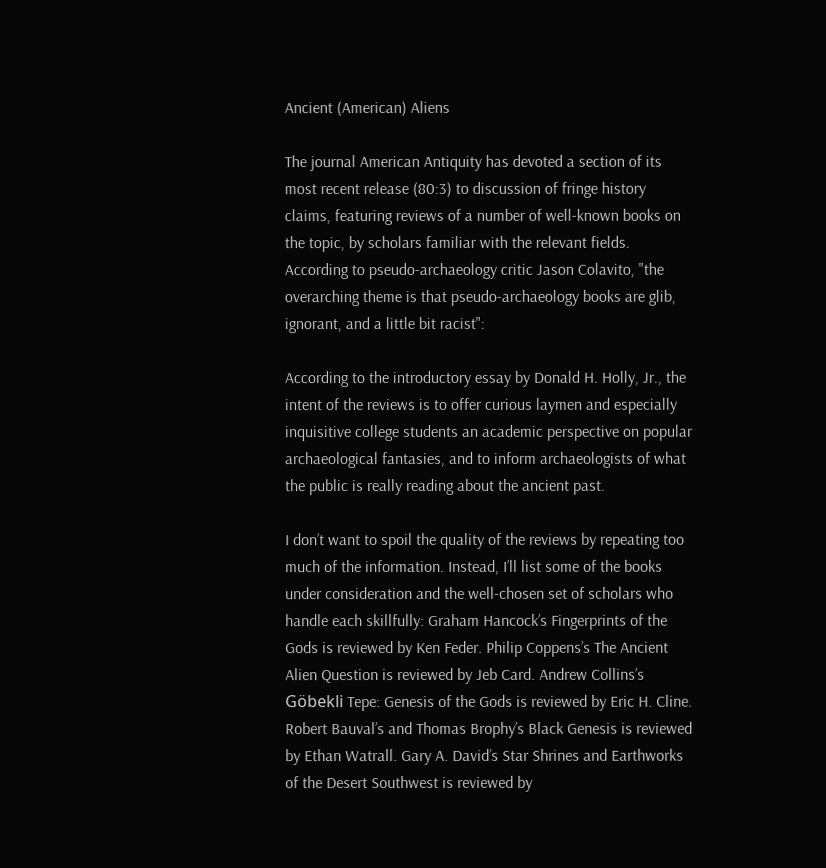Ancient (American) Aliens

The journal American Antiquity has devoted a section of its most recent release (80:3) to discussion of fringe history claims, featuring reviews of a number of well-known books on the topic, by scholars familiar with the relevant fields. According to pseudo-archaeology critic Jason Colavito, "the overarching theme is that pseudo-archaeology books are glib, ignorant, and a little bit racist":

According to the introductory essay by Donald H. Holly, Jr., the intent of the reviews is to offer curious laymen and especially inquisitive college students an academic perspective on popular archaeological fantasies, and to inform archaeologists of what the public is really reading about the ancient past.

I don’t want to spoil the quality of the reviews by repeating too much of the information. Instead, I’ll list some of the books under consideration and the well-chosen set of scholars who handle each skillfully: Graham Hancock’s Fingerprints of the Gods is reviewed by Ken Feder. Philip Coppens’s The Ancient Alien Question is reviewed by Jeb Card. Andrew Collins’s Göbekli Tepe: Genesis of the Gods is reviewed by Eric H. Cline. Robert Bauval’s and Thomas Brophy’s Black Genesis is reviewed by Ethan Watrall. Gary A. David’s Star Shrines and Earthworks of the Desert Southwest is reviewed by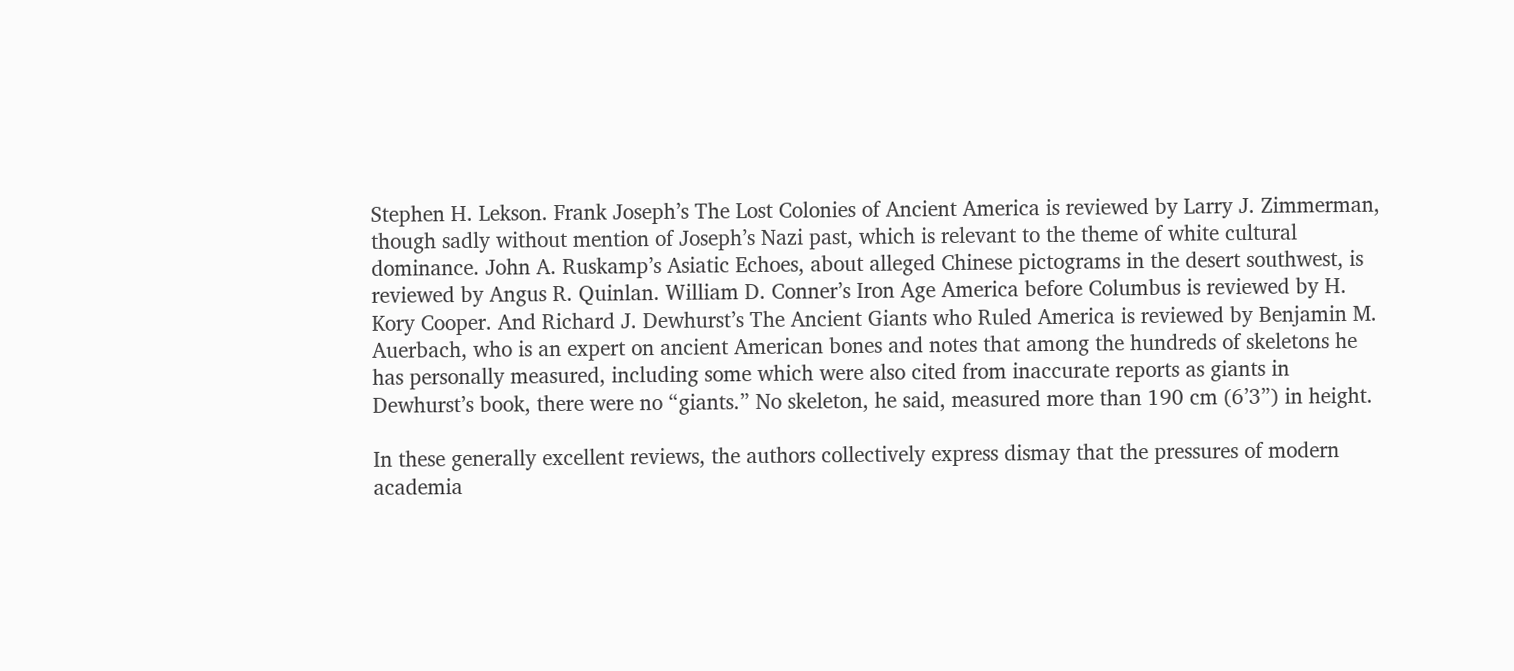Stephen H. Lekson. Frank Joseph’s The Lost Colonies of Ancient America is reviewed by Larry J. Zimmerman, though sadly without mention of Joseph’s Nazi past, which is relevant to the theme of white cultural dominance. John A. Ruskamp’s Asiatic Echoes, about alleged Chinese pictograms in the desert southwest, is reviewed by Angus R. Quinlan. William D. Conner’s Iron Age America before Columbus is reviewed by H. Kory Cooper. And Richard J. Dewhurst’s The Ancient Giants who Ruled America is reviewed by Benjamin M. Auerbach, who is an expert on ancient American bones and notes that among the hundreds of skeletons he has personally measured, including some which were also cited from inaccurate reports as giants in Dewhurst’s book, there were no “giants.” No skeleton, he said, measured more than 190 cm (6’3”) in height.

In these generally excellent reviews, the authors collectively express dismay that the pressures of modern academia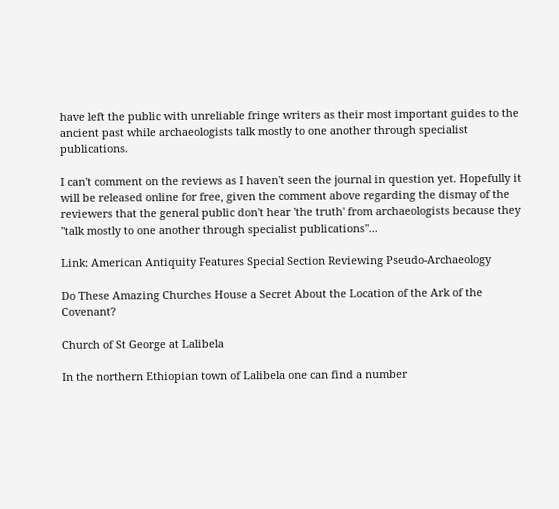have left the public with unreliable fringe writers as their most important guides to the ancient past while archaeologists talk mostly to one another through specialist publications.

I can't comment on the reviews as I haven't seen the journal in question yet. Hopefully it will be released online for free, given the comment above regarding the dismay of the reviewers that the general public don't hear 'the truth' from archaeologists because they "talk mostly to one another through specialist publications"...

Link: American Antiquity Features Special Section Reviewing Pseudo-Archaeology

Do These Amazing Churches House a Secret About the Location of the Ark of the Covenant?

Church of St George at Lalibela

In the northern Ethiopian town of Lalibela one can find a number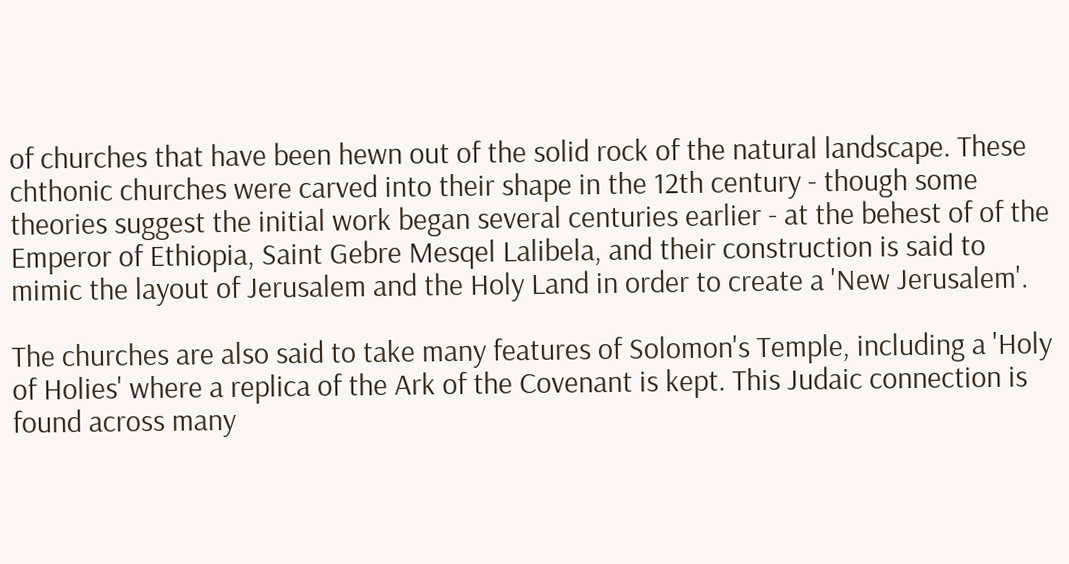of churches that have been hewn out of the solid rock of the natural landscape. These chthonic churches were carved into their shape in the 12th century - though some theories suggest the initial work began several centuries earlier - at the behest of of the Emperor of Ethiopia, Saint Gebre Mesqel Lalibela, and their construction is said to mimic the layout of Jerusalem and the Holy Land in order to create a 'New Jerusalem'.

The churches are also said to take many features of Solomon's Temple, including a 'Holy of Holies' where a replica of the Ark of the Covenant is kept. This Judaic connection is found across many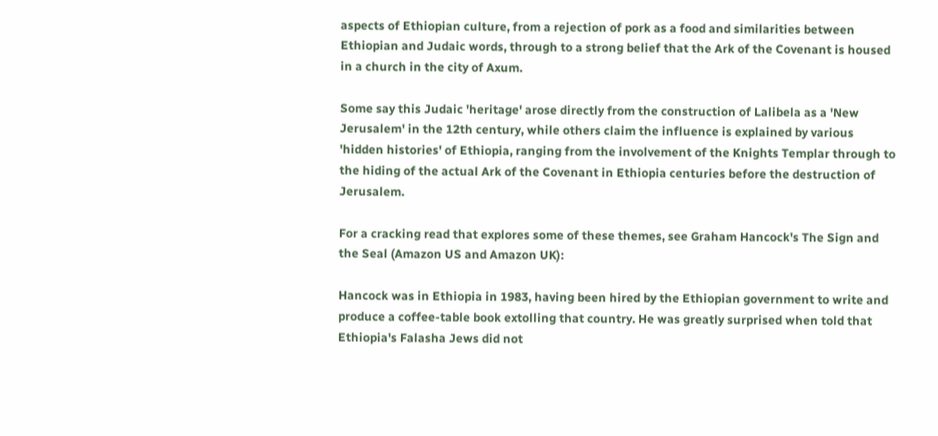aspects of Ethiopian culture, from a rejection of pork as a food and similarities between Ethiopian and Judaic words, through to a strong belief that the Ark of the Covenant is housed in a church in the city of Axum.

Some say this Judaic 'heritage' arose directly from the construction of Lalibela as a 'New Jerusalem' in the 12th century, while others claim the influence is explained by various 'hidden histories' of Ethiopia, ranging from the involvement of the Knights Templar through to the hiding of the actual Ark of the Covenant in Ethiopia centuries before the destruction of Jerusalem.

For a cracking read that explores some of these themes, see Graham Hancock's The Sign and the Seal (Amazon US and Amazon UK):

Hancock was in Ethiopia in 1983, having been hired by the Ethiopian government to write and produce a coffee-table book extolling that country. He was greatly surprised when told that Ethiopia's Falasha Jews did not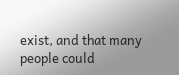exist, and that many people could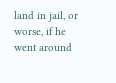land in jail, or worse, if he went around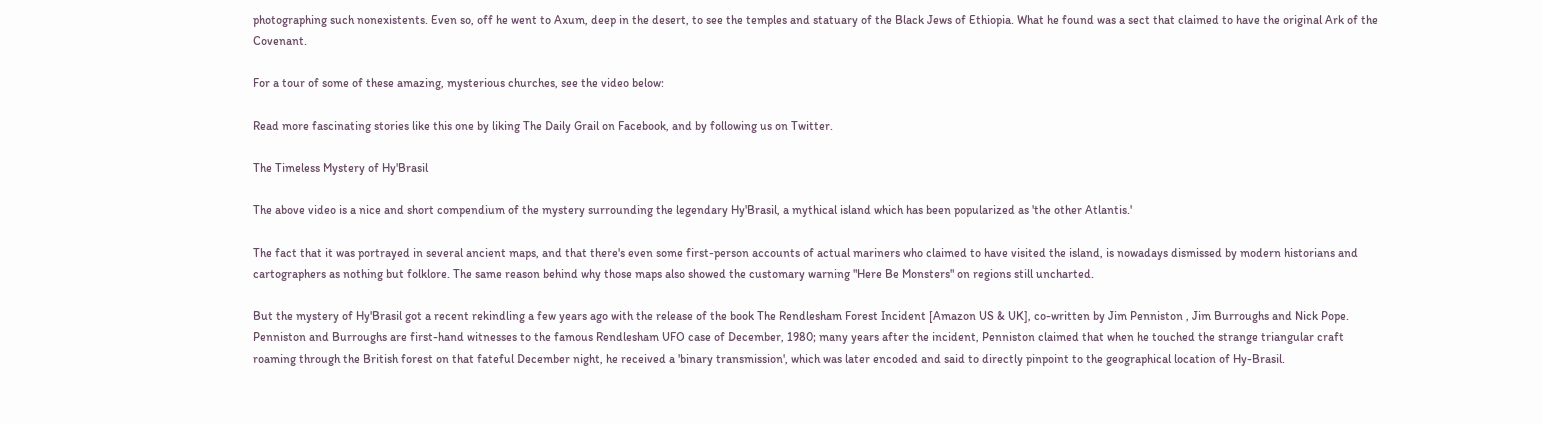photographing such nonexistents. Even so, off he went to Axum, deep in the desert, to see the temples and statuary of the Black Jews of Ethiopia. What he found was a sect that claimed to have the original Ark of the Covenant.

For a tour of some of these amazing, mysterious churches, see the video below:

Read more fascinating stories like this one by liking The Daily Grail on Facebook, and by following us on Twitter.

The Timeless Mystery of Hy'Brasil

The above video is a nice and short compendium of the mystery surrounding the legendary Hy'Brasil, a mythical island which has been popularized as 'the other Atlantis.'

The fact that it was portrayed in several ancient maps, and that there's even some first-person accounts of actual mariners who claimed to have visited the island, is nowadays dismissed by modern historians and cartographers as nothing but folklore. The same reason behind why those maps also showed the customary warning "Here Be Monsters" on regions still uncharted.

But the mystery of Hy'Brasil got a recent rekindling a few years ago with the release of the book The Rendlesham Forest Incident [Amazon US & UK], co-written by Jim Penniston , Jim Burroughs and Nick Pope. Penniston and Burroughs are first-hand witnesses to the famous Rendlesham UFO case of December, 1980; many years after the incident, Penniston claimed that when he touched the strange triangular craft roaming through the British forest on that fateful December night, he received a 'binary transmission', which was later encoded and said to directly pinpoint to the geographical location of Hy-Brasil.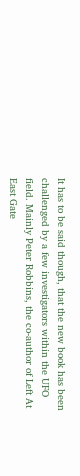It has to be said though, that the new book has been challenged by a few investigators within the UFO field. Mainly Peter Robbins, the co-author of Left At East Gate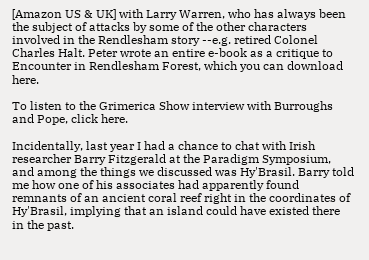[Amazon US & UK] with Larry Warren, who has always been the subject of attacks by some of the other characters involved in the Rendlesham story --e.g. retired Colonel Charles Halt. Peter wrote an entire e-book as a critique to Encounter in Rendlesham Forest, which you can download here.

To listen to the Grimerica Show interview with Burroughs and Pope, click here.

Incidentally, last year I had a chance to chat with Irish researcher Barry Fitzgerald at the Paradigm Symposium, and among the things we discussed was Hy'Brasil. Barry told me how one of his associates had apparently found remnants of an ancient coral reef right in the coordinates of Hy'Brasil, implying that an island could have existed there in the past.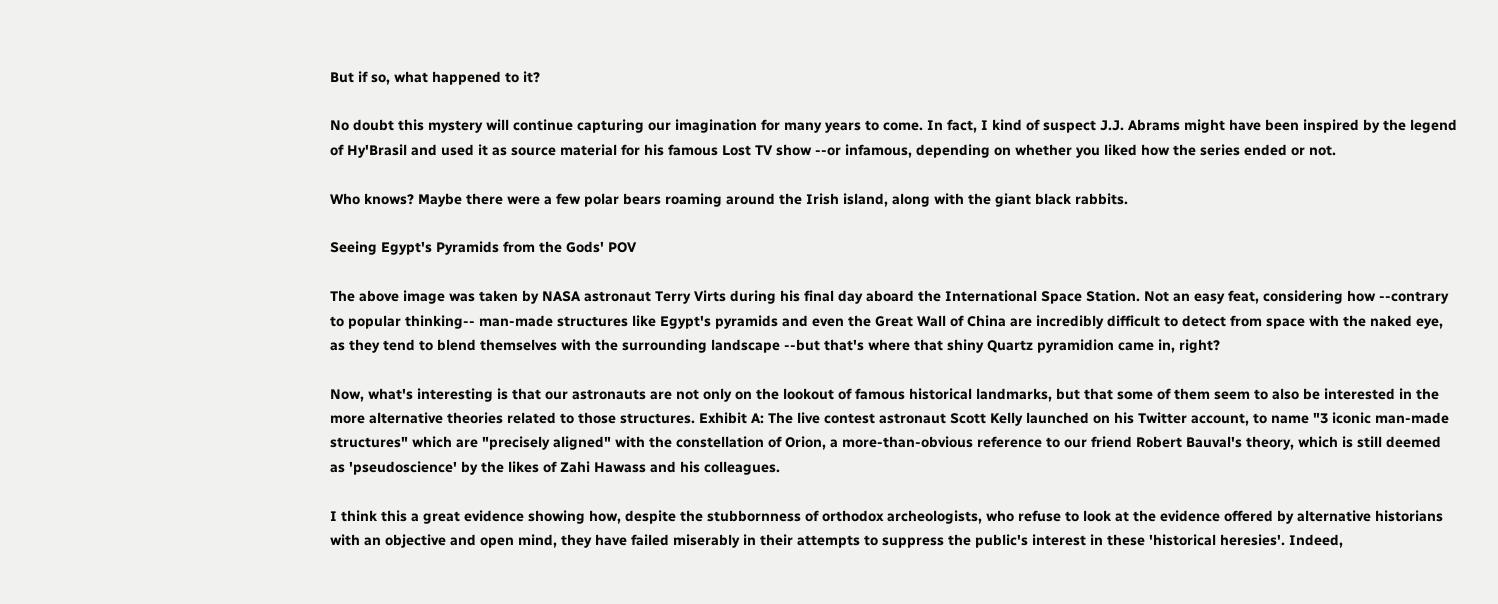But if so, what happened to it?

No doubt this mystery will continue capturing our imagination for many years to come. In fact, I kind of suspect J.J. Abrams might have been inspired by the legend of Hy'Brasil and used it as source material for his famous Lost TV show --or infamous, depending on whether you liked how the series ended or not.

Who knows? Maybe there were a few polar bears roaming around the Irish island, along with the giant black rabbits.

Seeing Egypt's Pyramids from the Gods' POV

The above image was taken by NASA astronaut Terry Virts during his final day aboard the International Space Station. Not an easy feat, considering how --contrary to popular thinking-- man-made structures like Egypt's pyramids and even the Great Wall of China are incredibly difficult to detect from space with the naked eye, as they tend to blend themselves with the surrounding landscape --but that's where that shiny Quartz pyramidion came in, right?

Now, what's interesting is that our astronauts are not only on the lookout of famous historical landmarks, but that some of them seem to also be interested in the more alternative theories related to those structures. Exhibit A: The live contest astronaut Scott Kelly launched on his Twitter account, to name "3 iconic man-made structures" which are "precisely aligned" with the constellation of Orion, a more-than-obvious reference to our friend Robert Bauval's theory, which is still deemed as 'pseudoscience' by the likes of Zahi Hawass and his colleagues.

I think this a great evidence showing how, despite the stubbornness of orthodox archeologists, who refuse to look at the evidence offered by alternative historians with an objective and open mind, they have failed miserably in their attempts to suppress the public's interest in these 'historical heresies'. Indeed,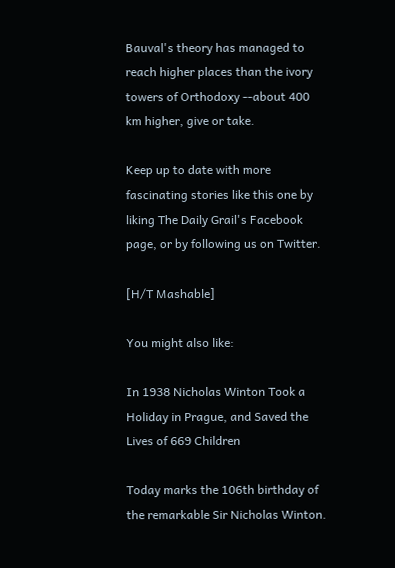Bauval's theory has managed to reach higher places than the ivory towers of Orthodoxy --about 400 km higher, give or take.

Keep up to date with more fascinating stories like this one by liking The Daily Grail's Facebook page, or by following us on Twitter.

[H/T Mashable]

You might also like:

In 1938 Nicholas Winton Took a Holiday in Prague, and Saved the Lives of 669 Children

Today marks the 106th birthday of the remarkable Sir Nicholas Winton.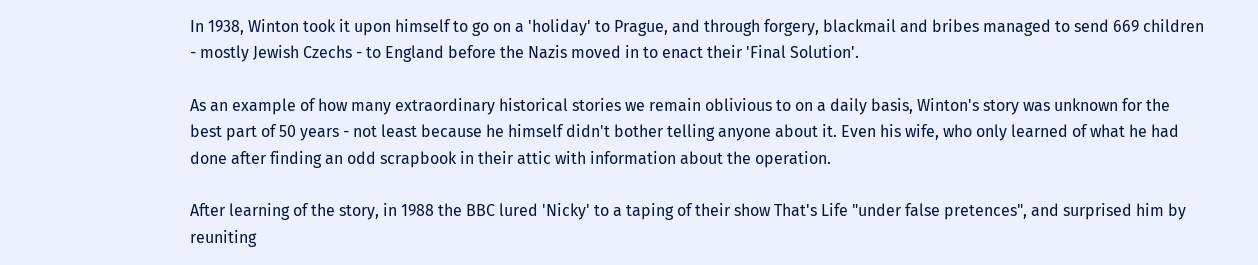In 1938, Winton took it upon himself to go on a 'holiday' to Prague, and through forgery, blackmail and bribes managed to send 669 children - mostly Jewish Czechs - to England before the Nazis moved in to enact their 'Final Solution'.

As an example of how many extraordinary historical stories we remain oblivious to on a daily basis, Winton's story was unknown for the best part of 50 years - not least because he himself didn't bother telling anyone about it. Even his wife, who only learned of what he had done after finding an odd scrapbook in their attic with information about the operation.

After learning of the story, in 1988 the BBC lured 'Nicky' to a taping of their show That's Life "under false pretences", and surprised him by reuniting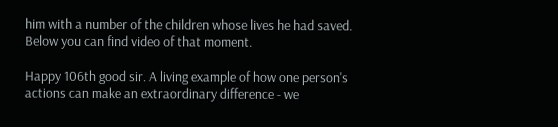him with a number of the children whose lives he had saved. Below you can find video of that moment.

Happy 106th good sir. A living example of how one person's actions can make an extraordinary difference - we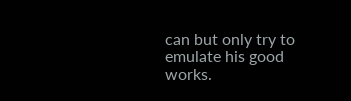can but only try to emulate his good works.